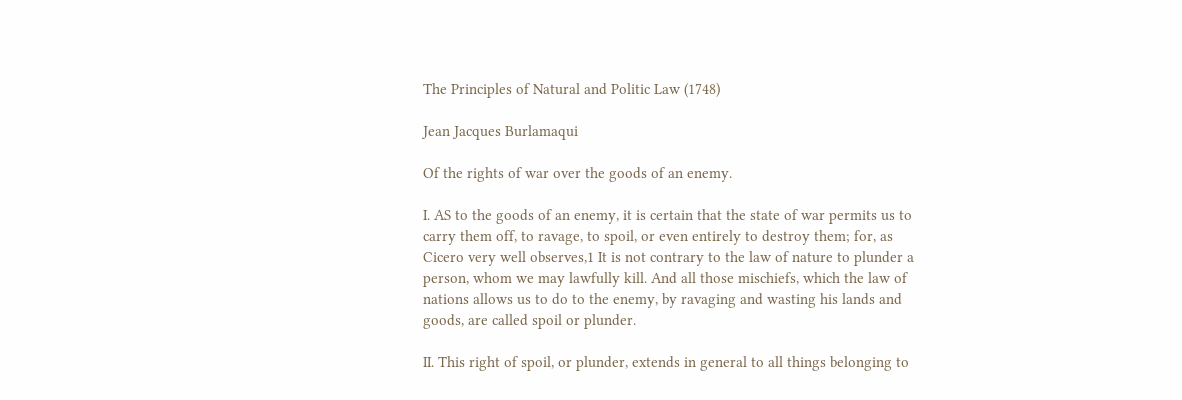The Principles of Natural and Politic Law (1748)

Jean Jacques Burlamaqui

Of the rights of war over the goods of an enemy.

I. AS to the goods of an enemy, it is certain that the state of war permits us to carry them off, to ravage, to spoil, or even entirely to destroy them; for, as Cicero very well observes,1 It is not contrary to the law of nature to plunder a person, whom we may lawfully kill. And all those mischiefs, which the law of nations allows us to do to the enemy, by ravaging and wasting his lands and goods, are called spoil or plunder.

II. This right of spoil, or plunder, extends in general to all things belonging to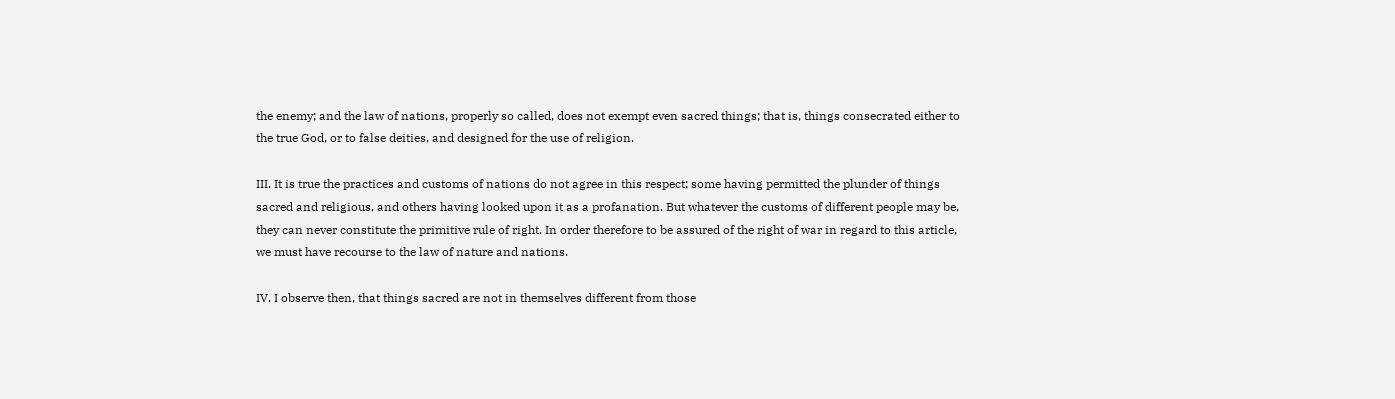the enemy; and the law of nations, properly so called, does not exempt even sacred things; that is, things consecrated either to the true God, or to false deities, and designed for the use of religion.

III. It is true the practices and customs of nations do not agree in this respect; some having permitted the plunder of things sacred and religious, and others having looked upon it as a profanation. But whatever the customs of different people may be, they can never constitute the primitive rule of right. In order therefore to be assured of the right of war in regard to this article, we must have recourse to the law of nature and nations.

IV. I observe then, that things sacred are not in themselves different from those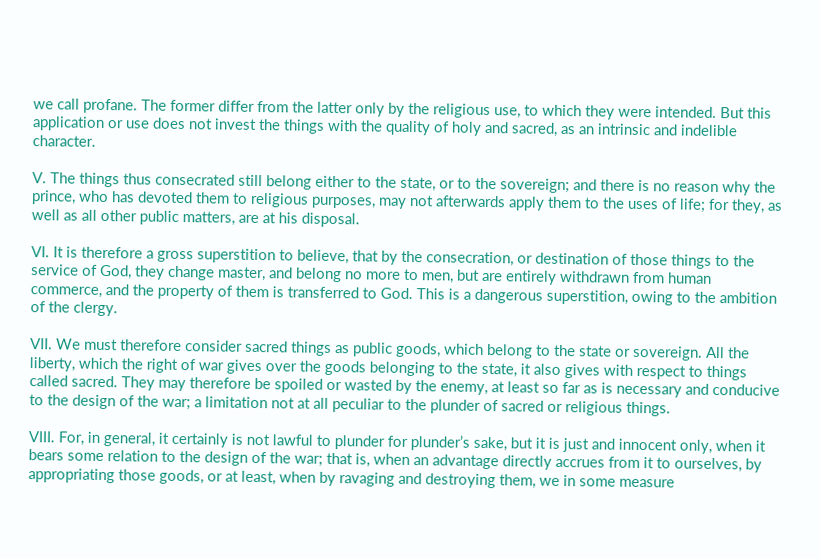we call profane. The former differ from the latter only by the religious use, to which they were intended. But this application or use does not invest the things with the quality of holy and sacred, as an intrinsic and indelible character.

V. The things thus consecrated still belong either to the state, or to the sovereign; and there is no reason why the prince, who has devoted them to religious purposes, may not afterwards apply them to the uses of life; for they, as well as all other public matters, are at his disposal.

VI. It is therefore a gross superstition to believe, that by the consecration, or destination of those things to the service of God, they change master, and belong no more to men, but are entirely withdrawn from human commerce, and the property of them is transferred to God. This is a dangerous superstition, owing to the ambition of the clergy.

VII. We must therefore consider sacred things as public goods, which belong to the state or sovereign. All the liberty, which the right of war gives over the goods belonging to the state, it also gives with respect to things called sacred. They may therefore be spoiled or wasted by the enemy, at least so far as is necessary and conducive to the design of the war; a limitation not at all peculiar to the plunder of sacred or religious things.

VIII. For, in general, it certainly is not lawful to plunder for plunder’s sake, but it is just and innocent only, when it bears some relation to the design of the war; that is, when an advantage directly accrues from it to ourselves, by appropriating those goods, or at least, when by ravaging and destroying them, we in some measure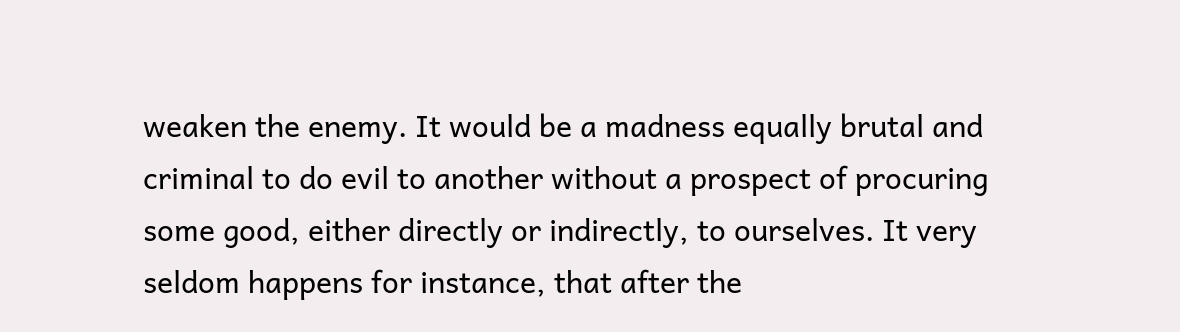weaken the enemy. It would be a madness equally brutal and criminal to do evil to another without a prospect of procuring some good, either directly or indirectly, to ourselves. It very seldom happens for instance, that after the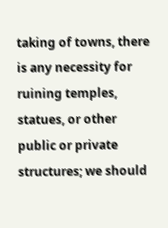taking of towns, there is any necessity for ruining temples, statues, or other public or private structures; we should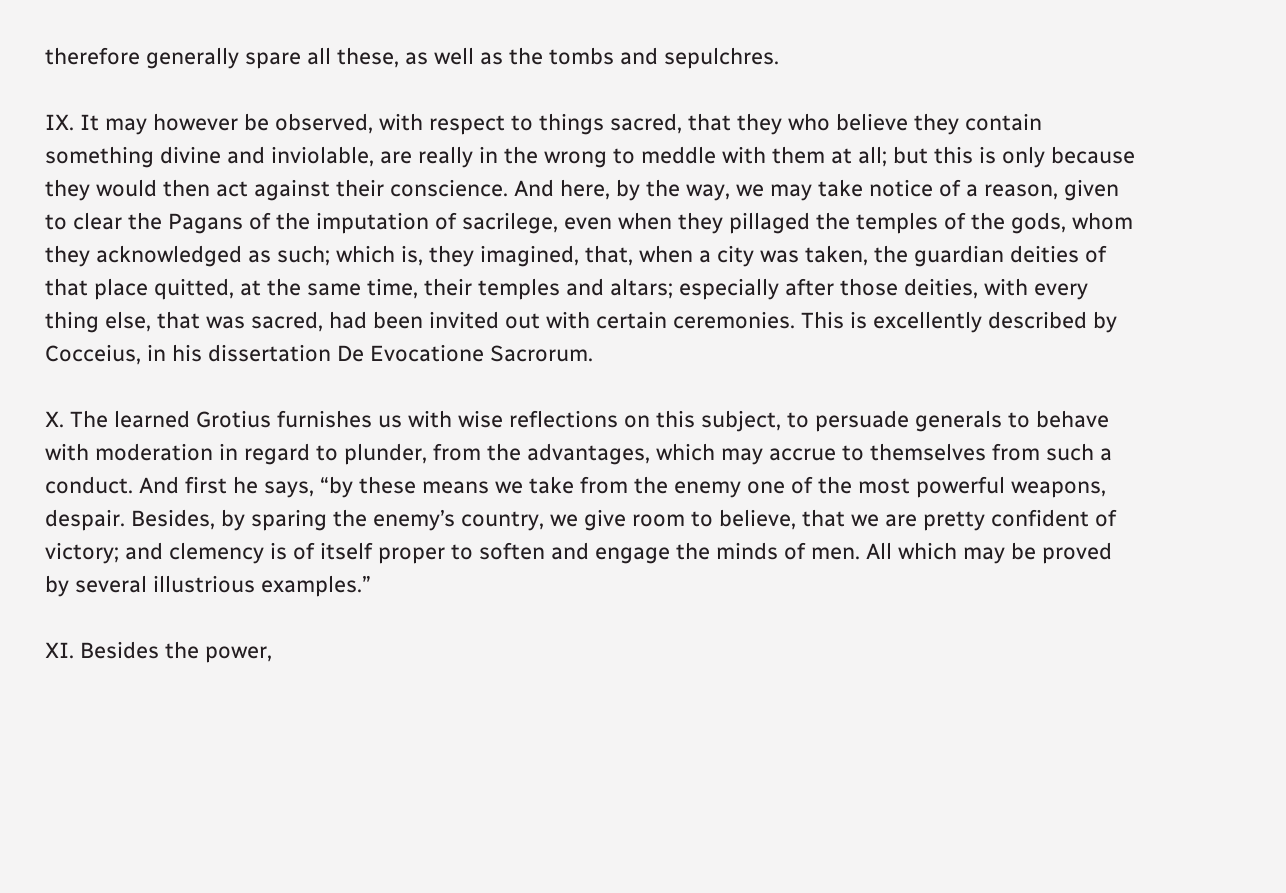therefore generally spare all these, as well as the tombs and sepulchres.

IX. It may however be observed, with respect to things sacred, that they who believe they contain something divine and inviolable, are really in the wrong to meddle with them at all; but this is only because they would then act against their conscience. And here, by the way, we may take notice of a reason, given to clear the Pagans of the imputation of sacrilege, even when they pillaged the temples of the gods, whom they acknowledged as such; which is, they imagined, that, when a city was taken, the guardian deities of that place quitted, at the same time, their temples and altars; especially after those deities, with every thing else, that was sacred, had been invited out with certain ceremonies. This is excellently described by Cocceius, in his dissertation De Evocatione Sacrorum.

X. The learned Grotius furnishes us with wise reflections on this subject, to persuade generals to behave with moderation in regard to plunder, from the advantages, which may accrue to themselves from such a conduct. And first he says, “by these means we take from the enemy one of the most powerful weapons, despair. Besides, by sparing the enemy’s country, we give room to believe, that we are pretty confident of victory; and clemency is of itself proper to soften and engage the minds of men. All which may be proved by several illustrious examples.”

XI. Besides the power,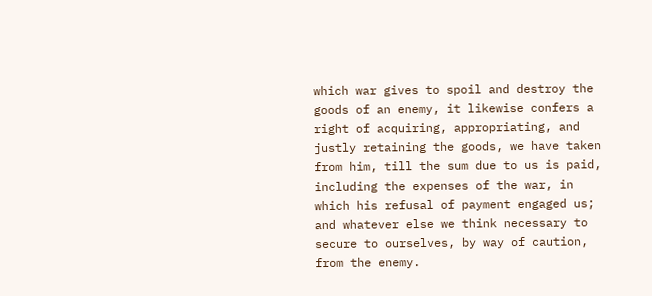which war gives to spoil and destroy the goods of an enemy, it likewise confers a right of acquiring, appropriating, and justly retaining the goods, we have taken from him, till the sum due to us is paid, including the expenses of the war, in which his refusal of payment engaged us; and whatever else we think necessary to secure to ourselves, by way of caution, from the enemy.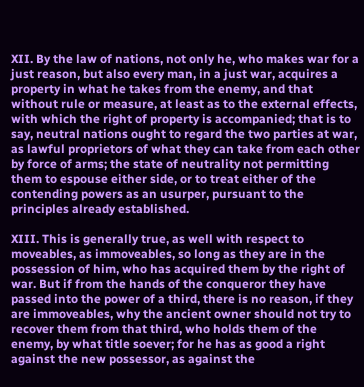XII. By the law of nations, not only he, who makes war for a just reason, but also every man, in a just war, acquires a property in what he takes from the enemy, and that without rule or measure, at least as to the external effects, with which the right of property is accompanied; that is to say, neutral nations ought to regard the two parties at war, as lawful proprietors of what they can take from each other by force of arms; the state of neutrality not permitting them to espouse either side, or to treat either of the contending powers as an usurper, pursuant to the principles already established.

XIII. This is generally true, as well with respect to moveables, as immoveables, so long as they are in the possession of him, who has acquired them by the right of war. But if from the hands of the conqueror they have passed into the power of a third, there is no reason, if they are immoveables, why the ancient owner should not try to recover them from that third, who holds them of the enemy, by what title soever; for he has as good a right against the new possessor, as against the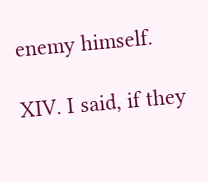enemy himself.

XIV. I said, if they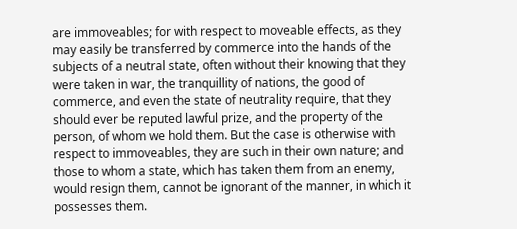are immoveables; for with respect to moveable effects, as they may easily be transferred by commerce into the hands of the subjects of a neutral state, often without their knowing that they were taken in war, the tranquillity of nations, the good of commerce, and even the state of neutrality require, that they should ever be reputed lawful prize, and the property of the person, of whom we hold them. But the case is otherwise with respect to immoveables, they are such in their own nature; and those to whom a state, which has taken them from an enemy, would resign them, cannot be ignorant of the manner, in which it possesses them.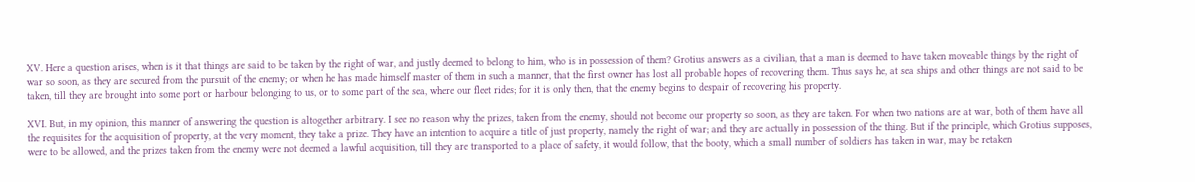XV. Here a question arises, when is it that things are said to be taken by the right of war, and justly deemed to belong to him, who is in possession of them? Grotius answers as a civilian, that a man is deemed to have taken moveable things by the right of war so soon, as they are secured from the pursuit of the enemy; or when he has made himself master of them in such a manner, that the first owner has lost all probable hopes of recovering them. Thus says he, at sea ships and other things are not said to be taken, till they are brought into some port or harbour belonging to us, or to some part of the sea, where our fleet rides; for it is only then, that the enemy begins to despair of recovering his property.

XVI. But, in my opinion, this manner of answering the question is altogether arbitrary. I see no reason why the prizes, taken from the enemy, should not become our property so soon, as they are taken. For when two nations are at war, both of them have all the requisites for the acquisition of property, at the very moment, they take a prize. They have an intention to acquire a title of just property, namely the right of war; and they are actually in possession of the thing. But if the principle, which Grotius supposes, were to be allowed, and the prizes taken from the enemy were not deemed a lawful acquisition, till they are transported to a place of safety, it would follow, that the booty, which a small number of soldiers has taken in war, may be retaken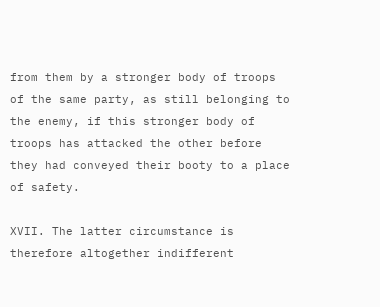from them by a stronger body of troops of the same party, as still belonging to the enemy, if this stronger body of troops has attacked the other before they had conveyed their booty to a place of safety.

XVII. The latter circumstance is therefore altogether indifferent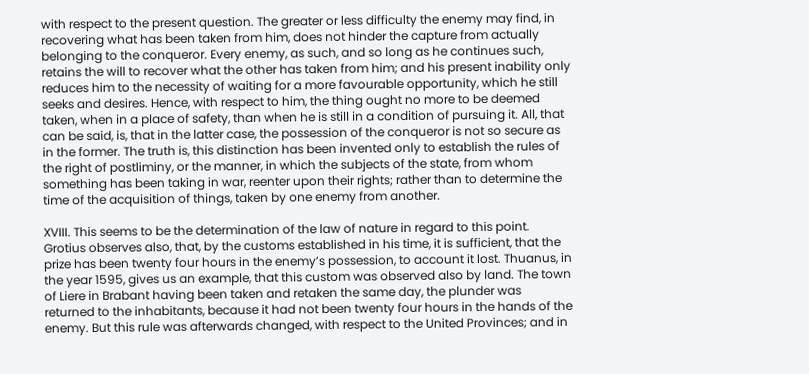with respect to the present question. The greater or less difficulty the enemy may find, in recovering what has been taken from him, does not hinder the capture from actually belonging to the conqueror. Every enemy, as such, and so long as he continues such, retains the will to recover what the other has taken from him; and his present inability only reduces him to the necessity of waiting for a more favourable opportunity, which he still seeks and desires. Hence, with respect to him, the thing ought no more to be deemed taken, when in a place of safety, than when he is still in a condition of pursuing it. All, that can be said, is, that in the latter case, the possession of the conqueror is not so secure as in the former. The truth is, this distinction has been invented only to establish the rules of the right of postliminy, or the manner, in which the subjects of the state, from whom something has been taking in war, reenter upon their rights; rather than to determine the time of the acquisition of things, taken by one enemy from another.

XVIII. This seems to be the determination of the law of nature in regard to this point. Grotius observes also, that, by the customs established in his time, it is sufficient, that the prize has been twenty four hours in the enemy’s possession, to account it lost. Thuanus, in the year 1595, gives us an example, that this custom was observed also by land. The town of Liere in Brabant having been taken and retaken the same day, the plunder was returned to the inhabitants, because it had not been twenty four hours in the hands of the enemy. But this rule was afterwards changed, with respect to the United Provinces; and in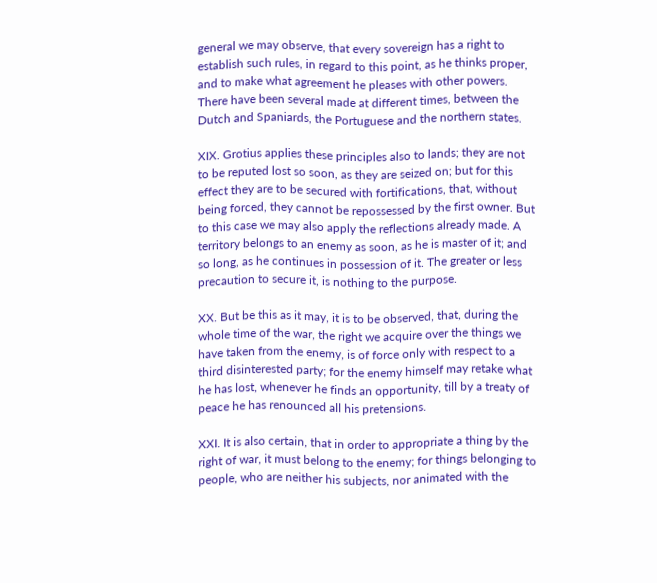general we may observe, that every sovereign has a right to establish such rules, in regard to this point, as he thinks proper, and to make what agreement he pleases with other powers. There have been several made at different times, between the Dutch and Spaniards, the Portuguese and the northern states.

XIX. Grotius applies these principles also to lands; they are not to be reputed lost so soon, as they are seized on; but for this effect they are to be secured with fortifications, that, without being forced, they cannot be repossessed by the first owner. But to this case we may also apply the reflections already made. A territory belongs to an enemy as soon, as he is master of it; and so long, as he continues in possession of it. The greater or less precaution to secure it, is nothing to the purpose.

XX. But be this as it may, it is to be observed, that, during the whole time of the war, the right we acquire over the things we have taken from the enemy, is of force only with respect to a third disinterested party; for the enemy himself may retake what he has lost, whenever he finds an opportunity, till by a treaty of peace he has renounced all his pretensions.

XXI. It is also certain, that in order to appropriate a thing by the right of war, it must belong to the enemy; for things belonging to people, who are neither his subjects, nor animated with the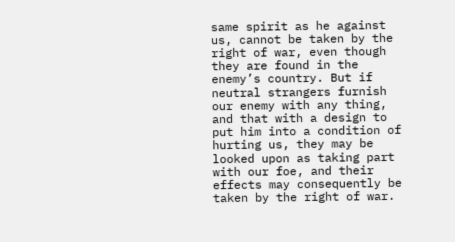same spirit as he against us, cannot be taken by the right of war, even though they are found in the enemy’s country. But if neutral strangers furnish our enemy with any thing, and that with a design to put him into a condition of hurting us, they may be looked upon as taking part with our foe, and their effects may consequently be taken by the right of war.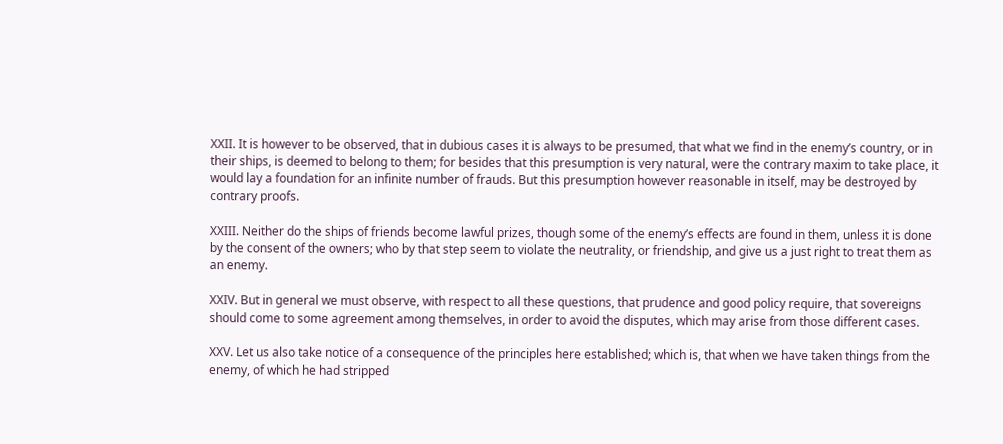XXII. It is however to be observed, that in dubious cases it is always to be presumed, that what we find in the enemy’s country, or in their ships, is deemed to belong to them; for besides that this presumption is very natural, were the contrary maxim to take place, it would lay a foundation for an infinite number of frauds. But this presumption however reasonable in itself, may be destroyed by contrary proofs.

XXIII. Neither do the ships of friends become lawful prizes, though some of the enemy’s effects are found in them, unless it is done by the consent of the owners; who by that step seem to violate the neutrality, or friendship, and give us a just right to treat them as an enemy.

XXIV. But in general we must observe, with respect to all these questions, that prudence and good policy require, that sovereigns should come to some agreement among themselves, in order to avoid the disputes, which may arise from those different cases.

XXV. Let us also take notice of a consequence of the principles here established; which is, that when we have taken things from the enemy, of which he had stripped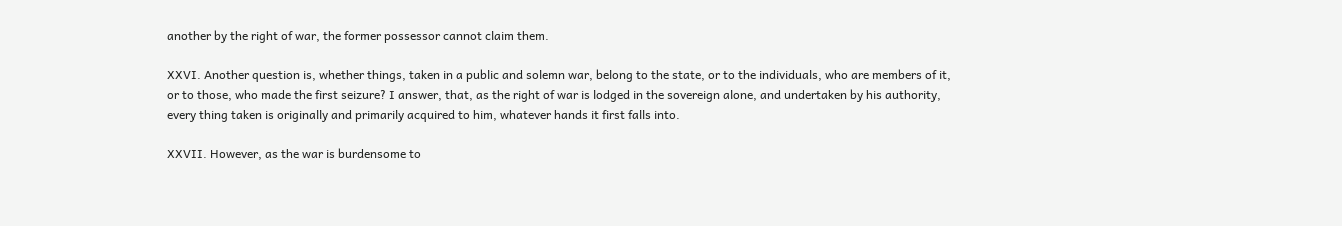another by the right of war, the former possessor cannot claim them.

XXVI. Another question is, whether things, taken in a public and solemn war, belong to the state, or to the individuals, who are members of it, or to those, who made the first seizure? I answer, that, as the right of war is lodged in the sovereign alone, and undertaken by his authority, every thing taken is originally and primarily acquired to him, whatever hands it first falls into.

XXVII. However, as the war is burdensome to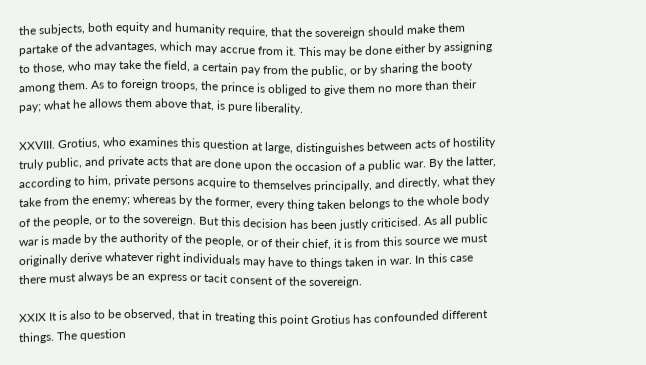the subjects, both equity and humanity require, that the sovereign should make them partake of the advantages, which may accrue from it. This may be done either by assigning to those, who may take the field, a certain pay from the public, or by sharing the booty among them. As to foreign troops, the prince is obliged to give them no more than their pay; what he allows them above that, is pure liberality.

XXVIII. Grotius, who examines this question at large, distinguishes between acts of hostility truly public, and private acts that are done upon the occasion of a public war. By the latter, according to him, private persons acquire to themselves principally, and directly, what they take from the enemy; whereas by the former, every thing taken belongs to the whole body of the people, or to the sovereign. But this decision has been justly criticised. As all public war is made by the authority of the people, or of their chief, it is from this source we must originally derive whatever right individuals may have to things taken in war. In this case there must always be an express or tacit consent of the sovereign.

XXIX It is also to be observed, that in treating this point Grotius has confounded different things. The question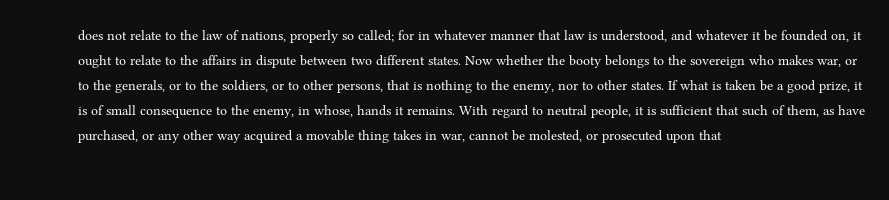does not relate to the law of nations, properly so called; for in whatever manner that law is understood, and whatever it be founded on, it ought to relate to the affairs in dispute between two different states. Now whether the booty belongs to the sovereign who makes war, or to the generals, or to the soldiers, or to other persons, that is nothing to the enemy, nor to other states. If what is taken be a good prize, it is of small consequence to the enemy, in whose, hands it remains. With regard to neutral people, it is sufficient that such of them, as have purchased, or any other way acquired a movable thing takes in war, cannot be molested, or prosecuted upon that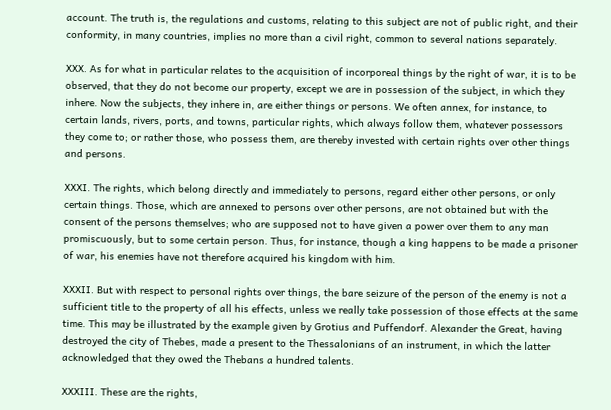account. The truth is, the regulations and customs, relating to this subject are not of public right, and their conformity, in many countries, implies no more than a civil right, common to several nations separately.

XXX. As for what in particular relates to the acquisition of incorporeal things by the right of war, it is to be observed, that they do not become our property, except we are in possession of the subject, in which they inhere. Now the subjects, they inhere in, are either things or persons. We often annex, for instance, to certain lands, rivers, ports, and towns, particular rights, which always follow them, whatever possessors they come to; or rather those, who possess them, are thereby invested with certain rights over other things and persons.

XXXI. The rights, which belong directly and immediately to persons, regard either other persons, or only certain things. Those, which are annexed to persons over other persons, are not obtained but with the consent of the persons themselves; who are supposed not to have given a power over them to any man promiscuously, but to some certain person. Thus, for instance, though a king happens to be made a prisoner of war, his enemies have not therefore acquired his kingdom with him.

XXXII. But with respect to personal rights over things, the bare seizure of the person of the enemy is not a sufficient title to the property of all his effects, unless we really take possession of those effects at the same time. This may be illustrated by the example given by Grotius and Puffendorf. Alexander the Great, having destroyed the city of Thebes, made a present to the Thessalonians of an instrument, in which the latter acknowledged that they owed the Thebans a hundred talents.

XXXIII. These are the rights,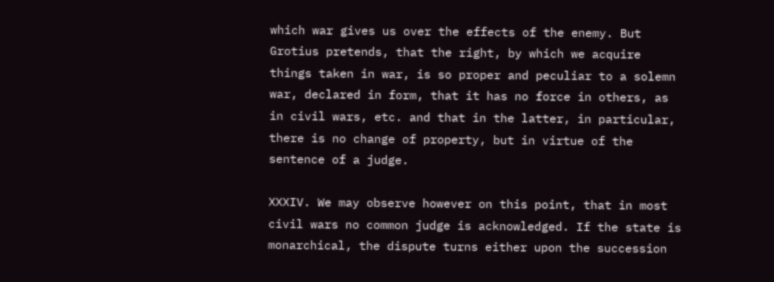which war gives us over the effects of the enemy. But Grotius pretends, that the right, by which we acquire things taken in war, is so proper and peculiar to a solemn war, declared in form, that it has no force in others, as in civil wars, etc. and that in the latter, in particular, there is no change of property, but in virtue of the sentence of a judge.

XXXIV. We may observe however on this point, that in most civil wars no common judge is acknowledged. If the state is monarchical, the dispute turns either upon the succession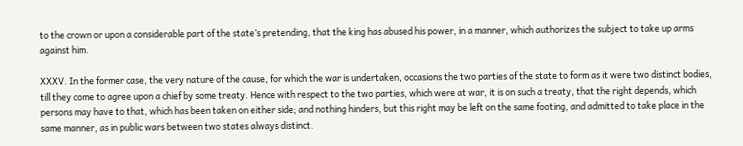to the crown or upon a considerable part of the state’s pretending, that the king has abused his power, in a manner, which authorizes the subject to take up arms against him.

XXXV. In the former case, the very nature of the cause, for which the war is undertaken, occasions the two parties of the state to form as it were two distinct bodies, till they come to agree upon a chief by some treaty. Hence with respect to the two parties, which were at war, it is on such a treaty, that the right depends, which persons may have to that, which has been taken on either side; and nothing hinders, but this right may be left on the same footing, and admitted to take place in the same manner, as in public wars between two states always distinct.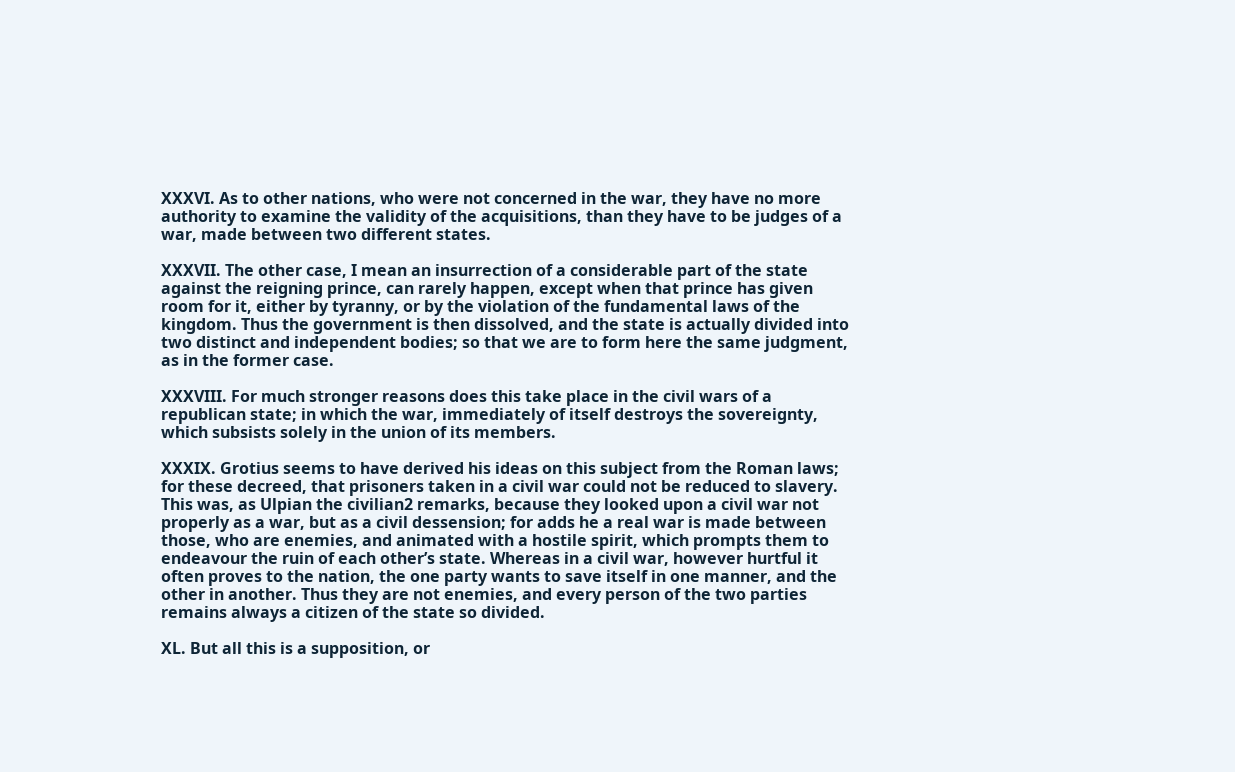XXXVI. As to other nations, who were not concerned in the war, they have no more authority to examine the validity of the acquisitions, than they have to be judges of a war, made between two different states.

XXXVII. The other case, I mean an insurrection of a considerable part of the state against the reigning prince, can rarely happen, except when that prince has given room for it, either by tyranny, or by the violation of the fundamental laws of the kingdom. Thus the government is then dissolved, and the state is actually divided into two distinct and independent bodies; so that we are to form here the same judgment, as in the former case.

XXXVIII. For much stronger reasons does this take place in the civil wars of a republican state; in which the war, immediately of itself destroys the sovereignty, which subsists solely in the union of its members.

XXXIX. Grotius seems to have derived his ideas on this subject from the Roman laws; for these decreed, that prisoners taken in a civil war could not be reduced to slavery. This was, as Ulpian the civilian2 remarks, because they looked upon a civil war not properly as a war, but as a civil dessension; for adds he a real war is made between those, who are enemies, and animated with a hostile spirit, which prompts them to endeavour the ruin of each other’s state. Whereas in a civil war, however hurtful it often proves to the nation, the one party wants to save itself in one manner, and the other in another. Thus they are not enemies, and every person of the two parties remains always a citizen of the state so divided.

XL. But all this is a supposition, or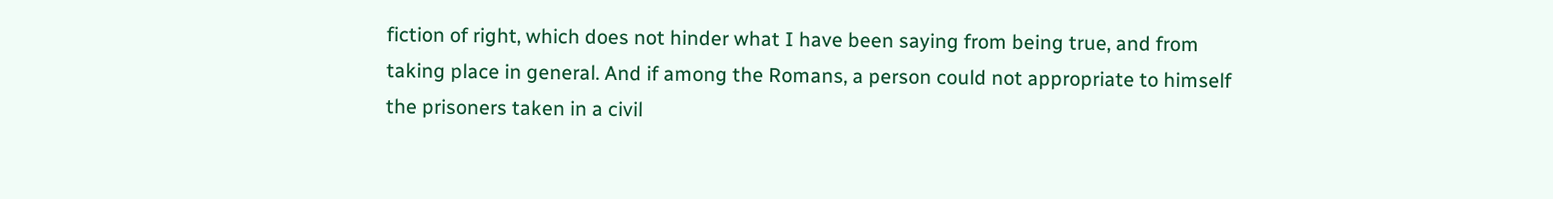fiction of right, which does not hinder what I have been saying from being true, and from taking place in general. And if among the Romans, a person could not appropriate to himself the prisoners taken in a civil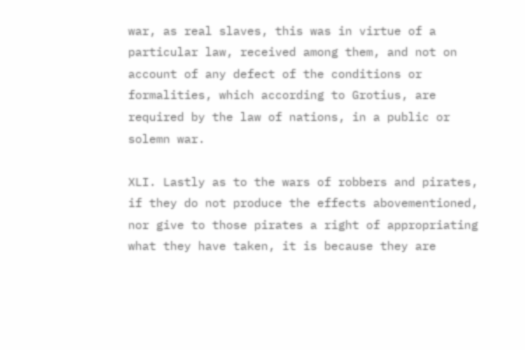war, as real slaves, this was in virtue of a particular law, received among them, and not on account of any defect of the conditions or formalities, which according to Grotius, are required by the law of nations, in a public or solemn war.

XLI. Lastly as to the wars of robbers and pirates, if they do not produce the effects abovementioned, nor give to those pirates a right of appropriating what they have taken, it is because they are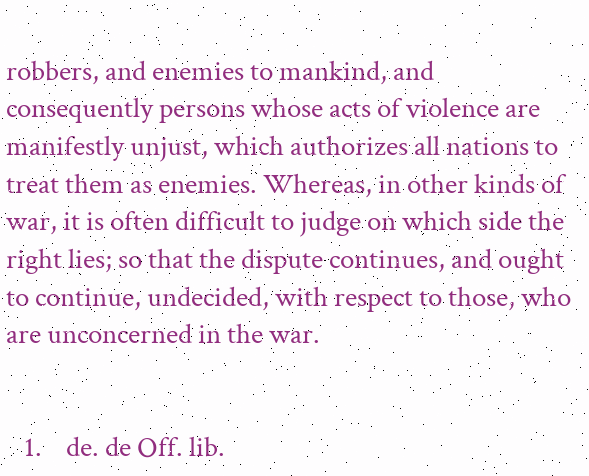robbers, and enemies to mankind, and consequently persons whose acts of violence are manifestly unjust, which authorizes all nations to treat them as enemies. Whereas, in other kinds of war, it is often difficult to judge on which side the right lies; so that the dispute continues, and ought to continue, undecided, with respect to those, who are unconcerned in the war.


   1.    de. de Off. lib.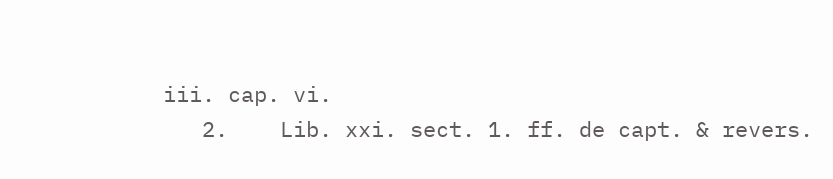iii. cap. vi.
   2.    Lib. xxi. sect. 1. ff. de capt. & revers.